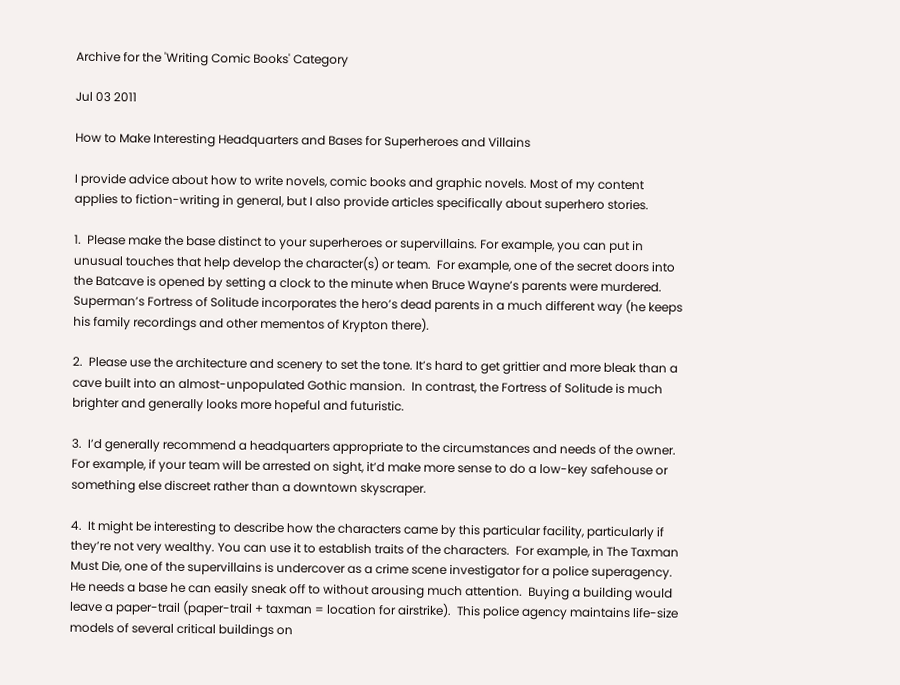Archive for the 'Writing Comic Books' Category

Jul 03 2011

How to Make Interesting Headquarters and Bases for Superheroes and Villains

I provide advice about how to write novels, comic books and graphic novels. Most of my content applies to fiction-writing in general, but I also provide articles specifically about superhero stories.

1.  Please make the base distinct to your superheroes or supervillains. For example, you can put in unusual touches that help develop the character(s) or team.  For example, one of the secret doors into the Batcave is opened by setting a clock to the minute when Bruce Wayne’s parents were murdered.  Superman’s Fortress of Solitude incorporates the hero’s dead parents in a much different way (he keeps his family recordings and other mementos of Krypton there).

2.  Please use the architecture and scenery to set the tone. It’s hard to get grittier and more bleak than a cave built into an almost-unpopulated Gothic mansion.  In contrast, the Fortress of Solitude is much brighter and generally looks more hopeful and futuristic.

3.  I’d generally recommend a headquarters appropriate to the circumstances and needs of the owner. For example, if your team will be arrested on sight, it’d make more sense to do a low-key safehouse or something else discreet rather than a downtown skyscraper.

4.  It might be interesting to describe how the characters came by this particular facility, particularly if they’re not very wealthy. You can use it to establish traits of the characters.  For example, in The Taxman Must Die, one of the supervillains is undercover as a crime scene investigator for a police superagency.  He needs a base he can easily sneak off to without arousing much attention.  Buying a building would leave a paper-trail (paper-trail + taxman = location for airstrike).  This police agency maintains life-size models of several critical buildings on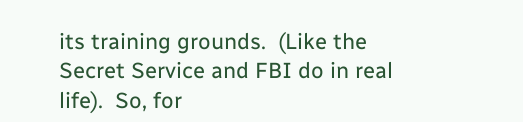its training grounds.  (Like the Secret Service and FBI do in real life).  So, for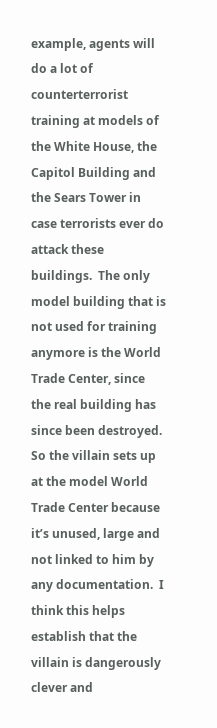example, agents will do a lot of counterterrorist training at models of the White House, the Capitol Building and the Sears Tower in case terrorists ever do attack these buildings.  The only model building that is not used for training anymore is the World Trade Center, since the real building has since been destroyed.  So the villain sets up at the model World Trade Center because it’s unused, large and not linked to him by any documentation.  I think this helps establish that the villain is dangerously clever and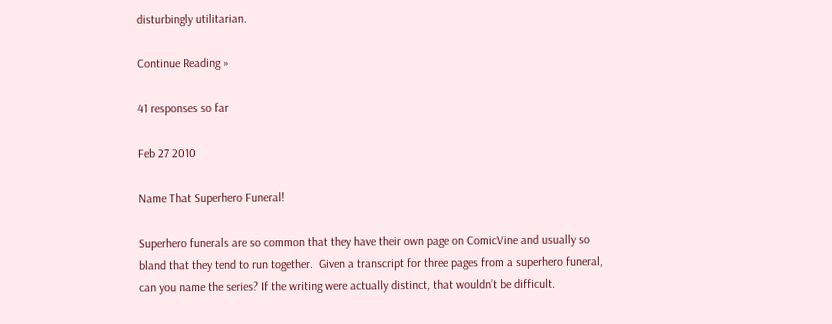disturbingly utilitarian.

Continue Reading »

41 responses so far

Feb 27 2010

Name That Superhero Funeral!

Superhero funerals are so common that they have their own page on ComicVine and usually so bland that they tend to run together.  Given a transcript for three pages from a superhero funeral, can you name the series? If the writing were actually distinct, that wouldn’t be difficult.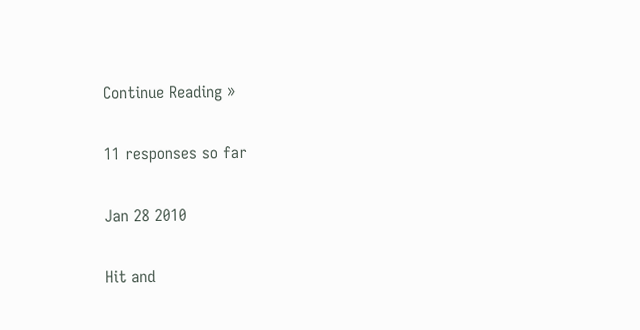Continue Reading »

11 responses so far

Jan 28 2010

Hit and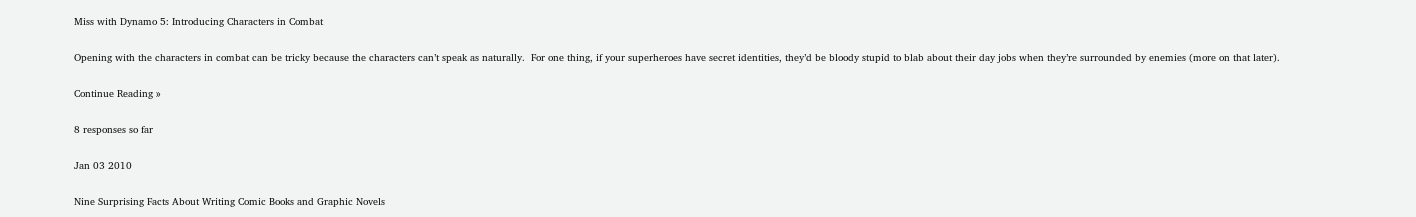Miss with Dynamo 5: Introducing Characters in Combat

Opening with the characters in combat can be tricky because the characters can’t speak as naturally.  For one thing, if your superheroes have secret identities, they’d be bloody stupid to blab about their day jobs when they’re surrounded by enemies (more on that later).

Continue Reading »

8 responses so far

Jan 03 2010

Nine Surprising Facts About Writing Comic Books and Graphic Novels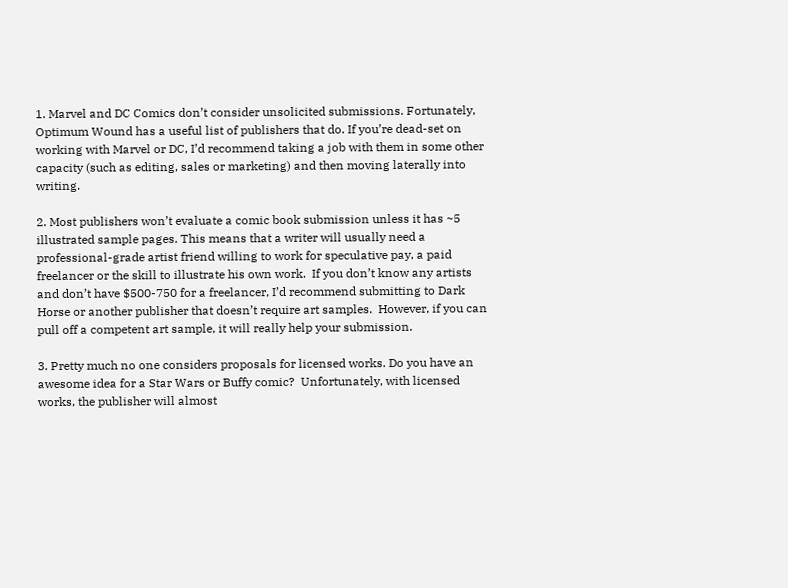1. Marvel and DC Comics don’t consider unsolicited submissions. Fortunately, Optimum Wound has a useful list of publishers that do. If you’re dead-set on working with Marvel or DC, I’d recommend taking a job with them in some other capacity (such as editing, sales or marketing) and then moving laterally into writing.

2. Most publishers won’t evaluate a comic book submission unless it has ~5 illustrated sample pages. This means that a writer will usually need a professional-grade artist friend willing to work for speculative pay, a paid freelancer or the skill to illustrate his own work.  If you don’t know any artists and don’t have $500-750 for a freelancer, I’d recommend submitting to Dark Horse or another publisher that doesn’t require art samples.  However, if you can pull off a competent art sample, it will really help your submission.

3. Pretty much no one considers proposals for licensed works. Do you have an awesome idea for a Star Wars or Buffy comic?  Unfortunately, with licensed works, the publisher will almost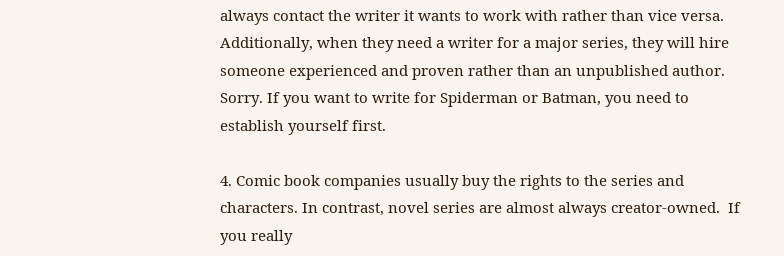always contact the writer it wants to work with rather than vice versa.  Additionally, when they need a writer for a major series, they will hire someone experienced and proven rather than an unpublished author.  Sorry. If you want to write for Spiderman or Batman, you need to establish yourself first.

4. Comic book companies usually buy the rights to the series and characters. In contrast, novel series are almost always creator-owned.  If you really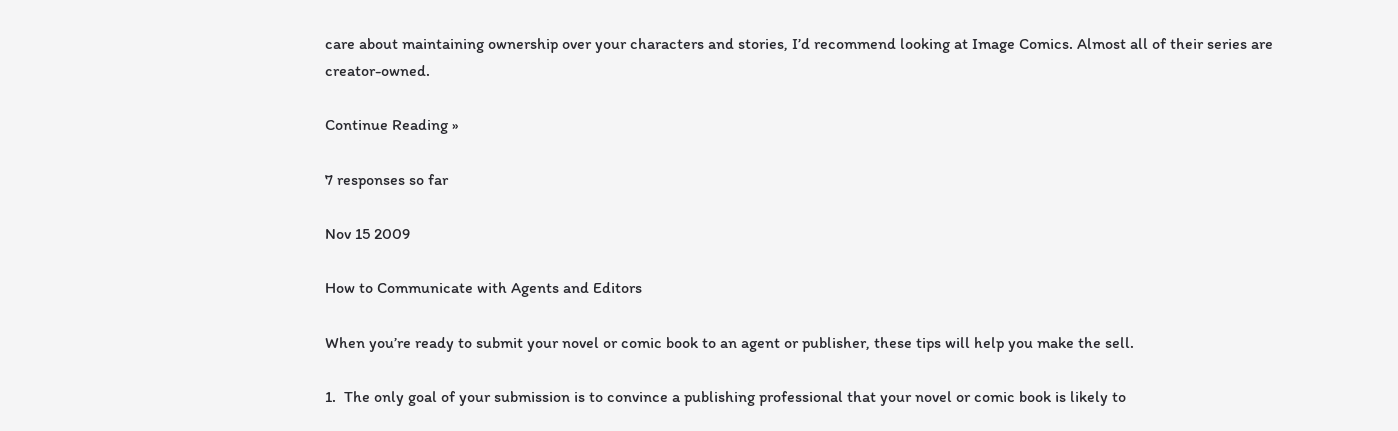care about maintaining ownership over your characters and stories, I’d recommend looking at Image Comics. Almost all of their series are creator-owned.

Continue Reading »

7 responses so far

Nov 15 2009

How to Communicate with Agents and Editors

When you’re ready to submit your novel or comic book to an agent or publisher, these tips will help you make the sell.

1.  The only goal of your submission is to convince a publishing professional that your novel or comic book is likely to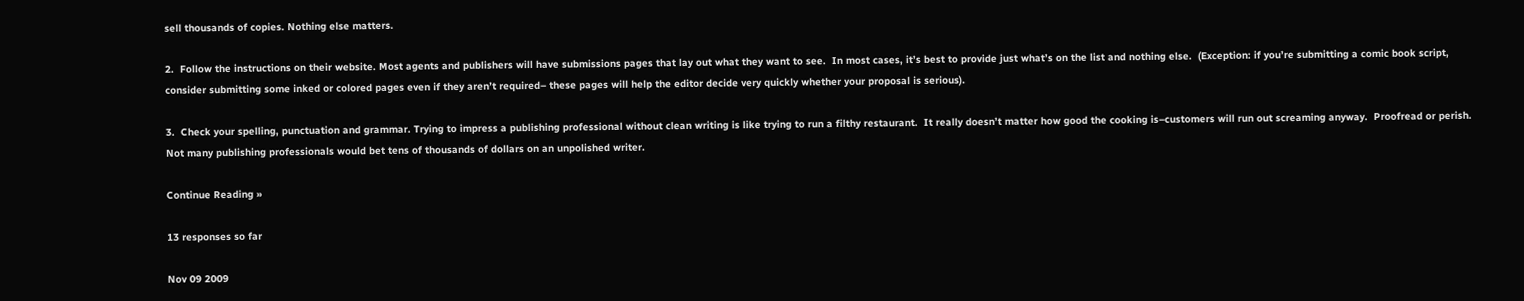sell thousands of copies. Nothing else matters.

2.  Follow the instructions on their website. Most agents and publishers will have submissions pages that lay out what they want to see.  In most cases, it’s best to provide just what’s on the list and nothing else.  (Exception: if you’re submitting a comic book script, consider submitting some inked or colored pages even if they aren’t required– these pages will help the editor decide very quickly whether your proposal is serious).

3.  Check your spelling, punctuation and grammar. Trying to impress a publishing professional without clean writing is like trying to run a filthy restaurant.  It really doesn’t matter how good the cooking is–customers will run out screaming anyway.  Proofread or perish.  Not many publishing professionals would bet tens of thousands of dollars on an unpolished writer.

Continue Reading »

13 responses so far

Nov 09 2009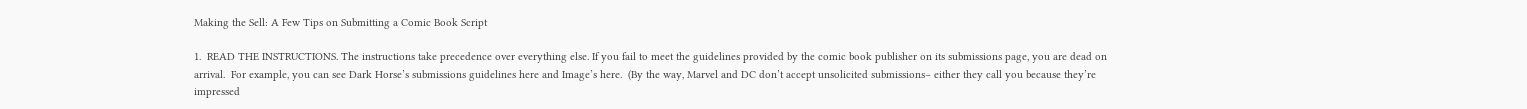Making the Sell: A Few Tips on Submitting a Comic Book Script

1.  READ THE INSTRUCTIONS. The instructions take precedence over everything else. If you fail to meet the guidelines provided by the comic book publisher on its submissions page, you are dead on arrival.  For example, you can see Dark Horse’s submissions guidelines here and Image’s here.  (By the way, Marvel and DC don’t accept unsolicited submissions– either they call you because they’re impressed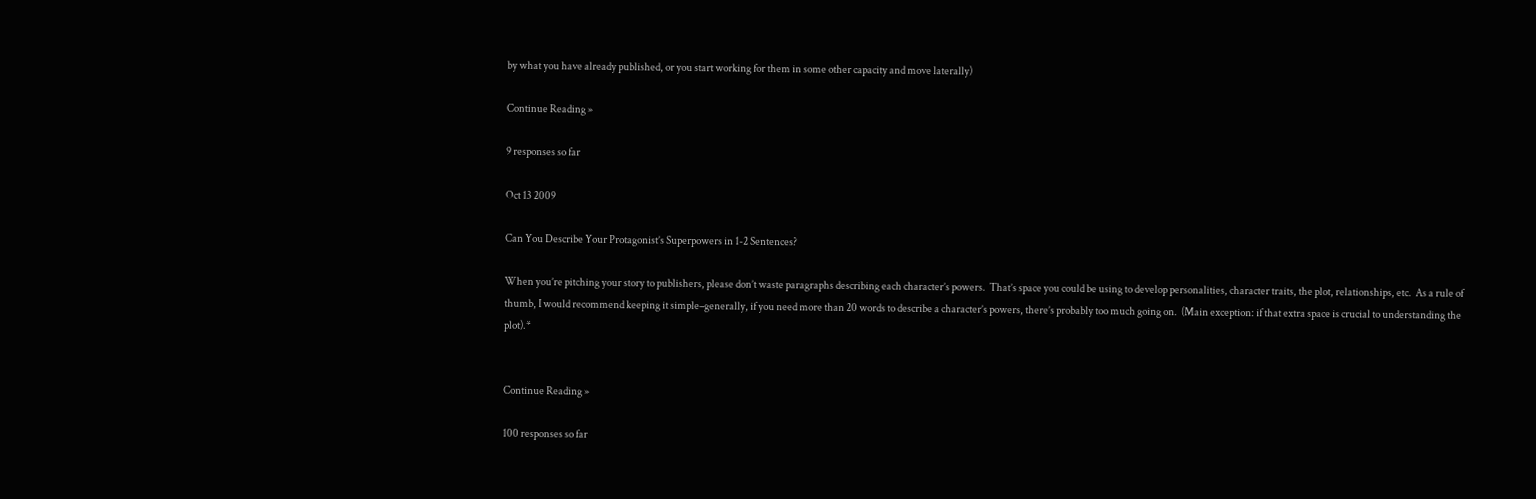by what you have already published, or you start working for them in some other capacity and move laterally)

Continue Reading »

9 responses so far

Oct 13 2009

Can You Describe Your Protagonist’s Superpowers in 1-2 Sentences?

When you’re pitching your story to publishers, please don’t waste paragraphs describing each character’s powers.  That’s space you could be using to develop personalities, character traits, the plot, relationships, etc.  As a rule of thumb, I would recommend keeping it simple–generally, if you need more than 20 words to describe a character’s powers, there’s probably too much going on.  (Main exception: if that extra space is crucial to understanding the plot).*


Continue Reading »

100 responses so far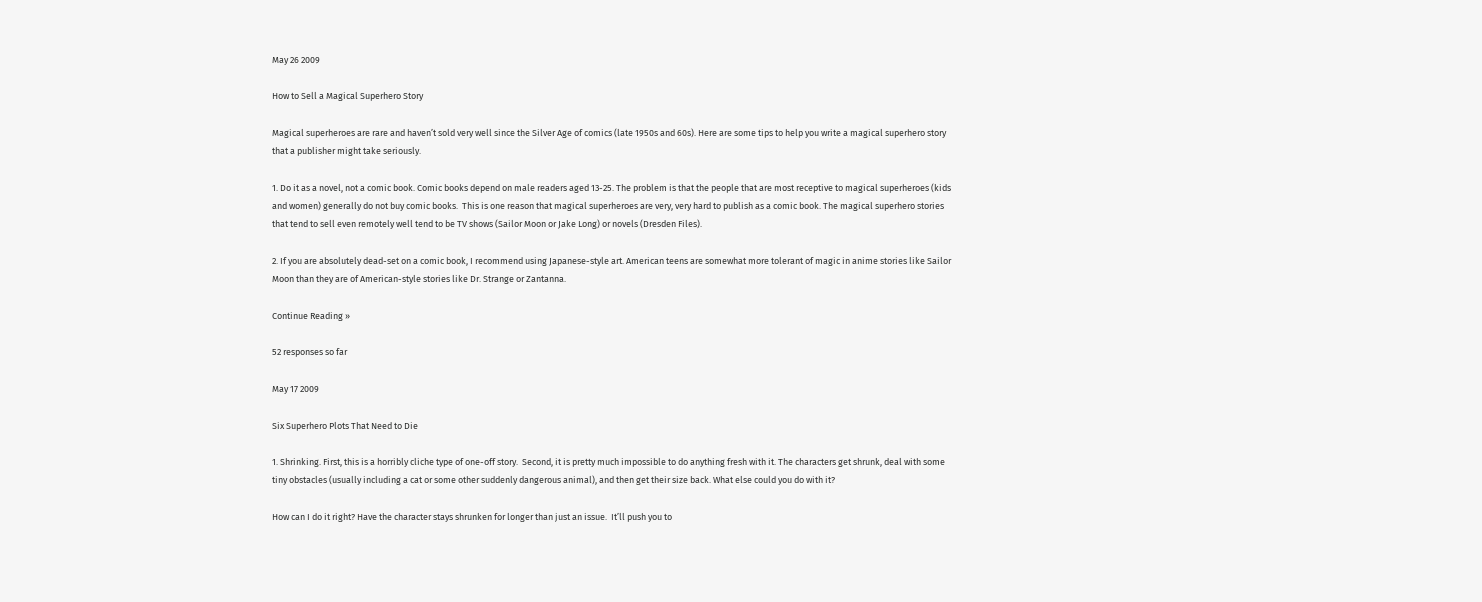May 26 2009

How to Sell a Magical Superhero Story

Magical superheroes are rare and haven’t sold very well since the Silver Age of comics (late 1950s and 60s). Here are some tips to help you write a magical superhero story that a publisher might take seriously.

1. Do it as a novel, not a comic book. Comic books depend on male readers aged 13-25. The problem is that the people that are most receptive to magical superheroes (kids and women) generally do not buy comic books.  This is one reason that magical superheroes are very, very hard to publish as a comic book. The magical superhero stories that tend to sell even remotely well tend to be TV shows (Sailor Moon or Jake Long) or novels (Dresden Files).

2. If you are absolutely dead-set on a comic book, I recommend using Japanese-style art. American teens are somewhat more tolerant of magic in anime stories like Sailor Moon than they are of American-style stories like Dr. Strange or Zantanna.

Continue Reading »

52 responses so far

May 17 2009

Six Superhero Plots That Need to Die

1. Shrinking. First, this is a horribly cliche type of one-off story.  Second, it is pretty much impossible to do anything fresh with it. The characters get shrunk, deal with some tiny obstacles (usually including a cat or some other suddenly dangerous animal), and then get their size back. What else could you do with it?

How can I do it right? Have the character stays shrunken for longer than just an issue.  It’ll push you to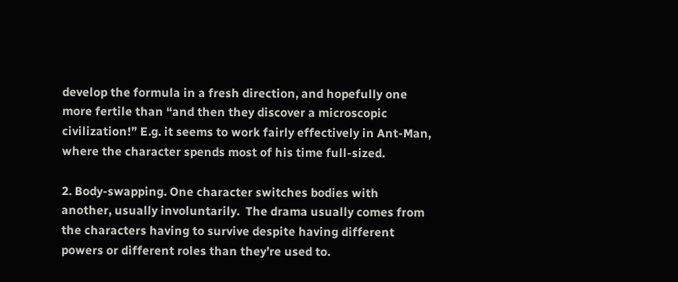develop the formula in a fresh direction, and hopefully one more fertile than “and then they discover a microscopic civilization!” E.g. it seems to work fairly effectively in Ant-Man, where the character spends most of his time full-sized.

2. Body-swapping. One character switches bodies with another, usually involuntarily.  The drama usually comes from the characters having to survive despite having different powers or different roles than they’re used to.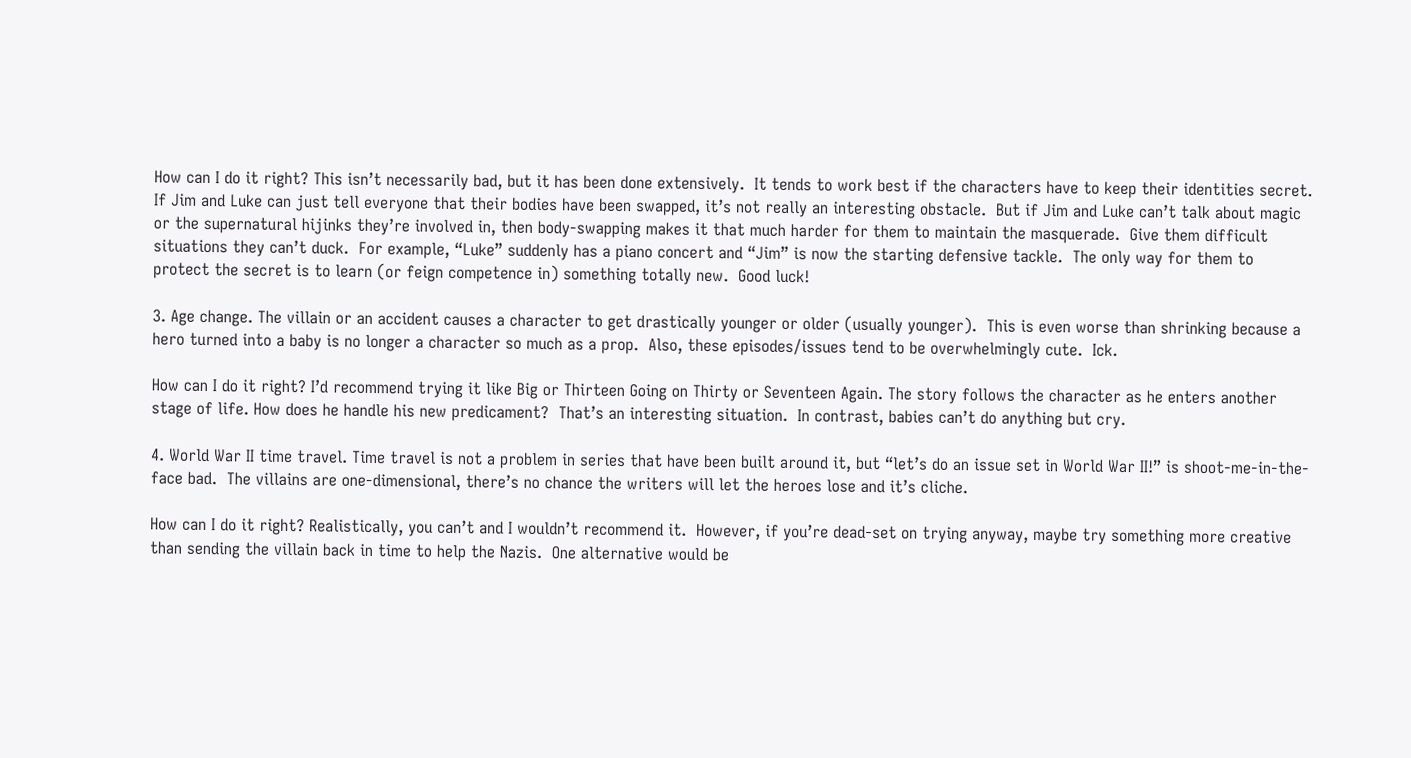How can I do it right? This isn’t necessarily bad, but it has been done extensively.  It tends to work best if the characters have to keep their identities secret.  If Jim and Luke can just tell everyone that their bodies have been swapped, it’s not really an interesting obstacle.  But if Jim and Luke can’t talk about magic or the supernatural hijinks they’re involved in, then body-swapping makes it that much harder for them to maintain the masquerade.  Give them difficult situations they can’t duck.  For example, “Luke” suddenly has a piano concert and “Jim” is now the starting defensive tackle.  The only way for them to protect the secret is to learn (or feign competence in) something totally new.  Good luck!

3. Age change. The villain or an accident causes a character to get drastically younger or older (usually younger).  This is even worse than shrinking because a hero turned into a baby is no longer a character so much as a prop.  Also, these episodes/issues tend to be overwhelmingly cute.  Ick.

How can I do it right? I’d recommend trying it like Big or Thirteen Going on Thirty or Seventeen Again. The story follows the character as he enters another stage of life. How does he handle his new predicament?  That’s an interesting situation.  In contrast, babies can’t do anything but cry.

4. World War II time travel. Time travel is not a problem in series that have been built around it, but “let’s do an issue set in World War II!” is shoot-me-in-the-face bad.  The villains are one-dimensional, there’s no chance the writers will let the heroes lose and it’s cliche.

How can I do it right? Realistically, you can’t and I wouldn’t recommend it.  However, if you’re dead-set on trying anyway, maybe try something more creative than sending the villain back in time to help the Nazis.  One alternative would be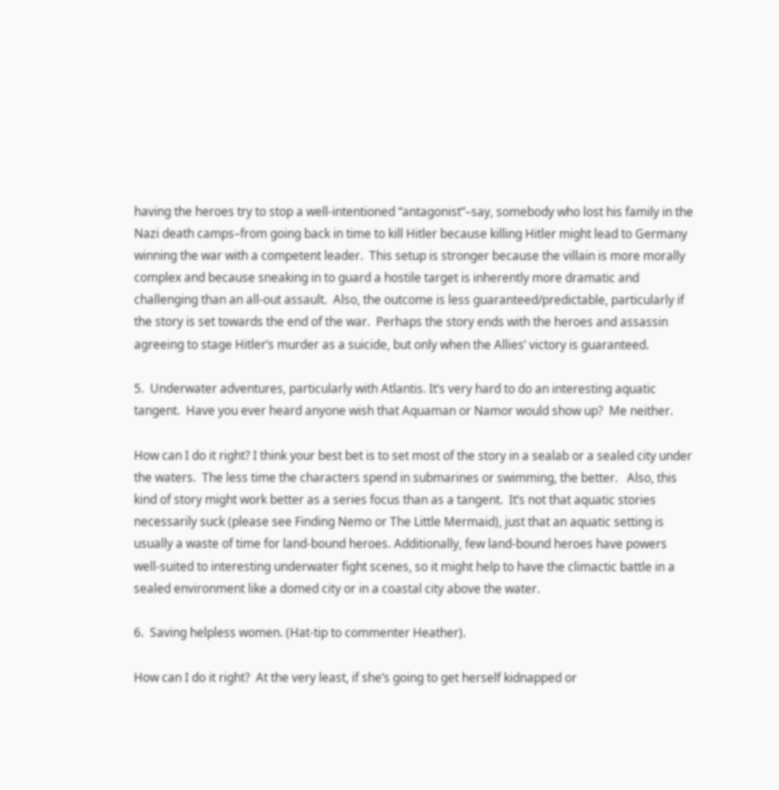having the heroes try to stop a well-intentioned “antagonist”–say, somebody who lost his family in the Nazi death camps–from going back in time to kill Hitler because killing Hitler might lead to Germany winning the war with a competent leader.  This setup is stronger because the villain is more morally complex and because sneaking in to guard a hostile target is inherently more dramatic and challenging than an all-out assault.  Also, the outcome is less guaranteed/predictable, particularly if the story is set towards the end of the war.  Perhaps the story ends with the heroes and assassin agreeing to stage Hitler’s murder as a suicide, but only when the Allies’ victory is guaranteed.

5.  Underwater adventures, particularly with Atlantis. It’s very hard to do an interesting aquatic tangent.  Have you ever heard anyone wish that Aquaman or Namor would show up?  Me neither.

How can I do it right? I think your best bet is to set most of the story in a sealab or a sealed city under the waters.  The less time the characters spend in submarines or swimming, the better.   Also, this kind of story might work better as a series focus than as a tangent.  It’s not that aquatic stories necessarily suck (please see Finding Nemo or The Little Mermaid), just that an aquatic setting is usually a waste of time for land-bound heroes. Additionally, few land-bound heroes have powers well-suited to interesting underwater fight scenes, so it might help to have the climactic battle in a sealed environment like a domed city or in a coastal city above the water.

6.  Saving helpless women. (Hat-tip to commenter Heather).

How can I do it right?  At the very least, if she’s going to get herself kidnapped or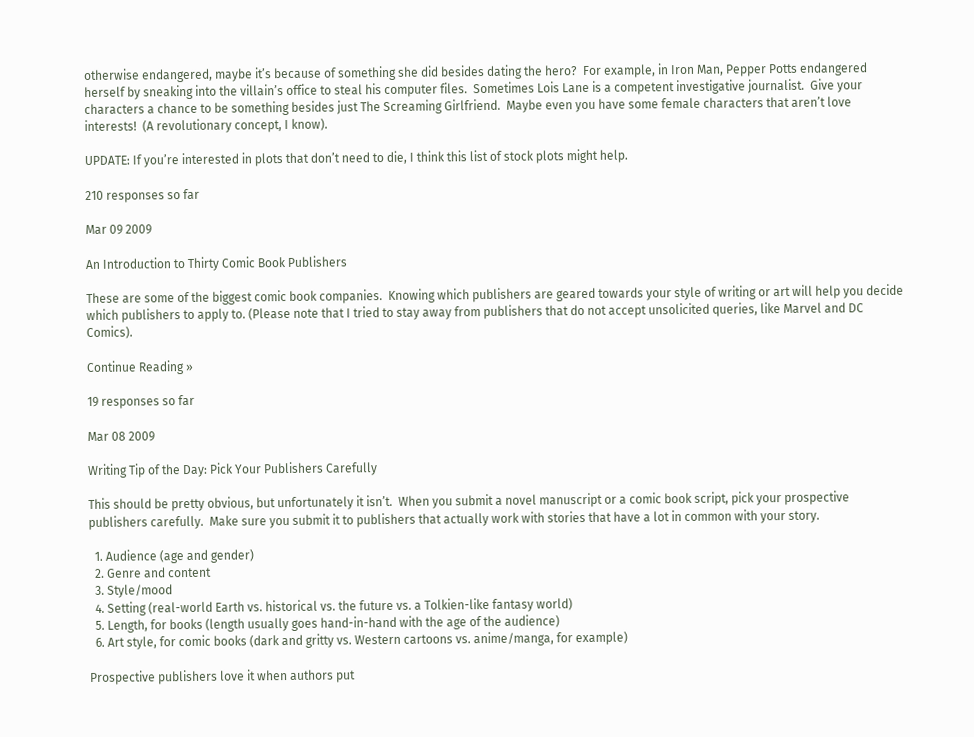otherwise endangered, maybe it’s because of something she did besides dating the hero?  For example, in Iron Man, Pepper Potts endangered herself by sneaking into the villain’s office to steal his computer files.  Sometimes Lois Lane is a competent investigative journalist.  Give your characters a chance to be something besides just The Screaming Girlfriend.  Maybe even you have some female characters that aren’t love interests!  (A revolutionary concept, I know).

UPDATE: If you’re interested in plots that don’t need to die, I think this list of stock plots might help.

210 responses so far

Mar 09 2009

An Introduction to Thirty Comic Book Publishers

These are some of the biggest comic book companies.  Knowing which publishers are geared towards your style of writing or art will help you decide which publishers to apply to. (Please note that I tried to stay away from publishers that do not accept unsolicited queries, like Marvel and DC Comics).

Continue Reading »

19 responses so far

Mar 08 2009

Writing Tip of the Day: Pick Your Publishers Carefully

This should be pretty obvious, but unfortunately it isn’t.  When you submit a novel manuscript or a comic book script, pick your prospective publishers carefully.  Make sure you submit it to publishers that actually work with stories that have a lot in common with your story.

  1. Audience (age and gender)
  2. Genre and content
  3. Style/mood
  4. Setting (real-world Earth vs. historical vs. the future vs. a Tolkien-like fantasy world)
  5. Length, for books (length usually goes hand-in-hand with the age of the audience)
  6. Art style, for comic books (dark and gritty vs. Western cartoons vs. anime/manga, for example)

Prospective publishers love it when authors put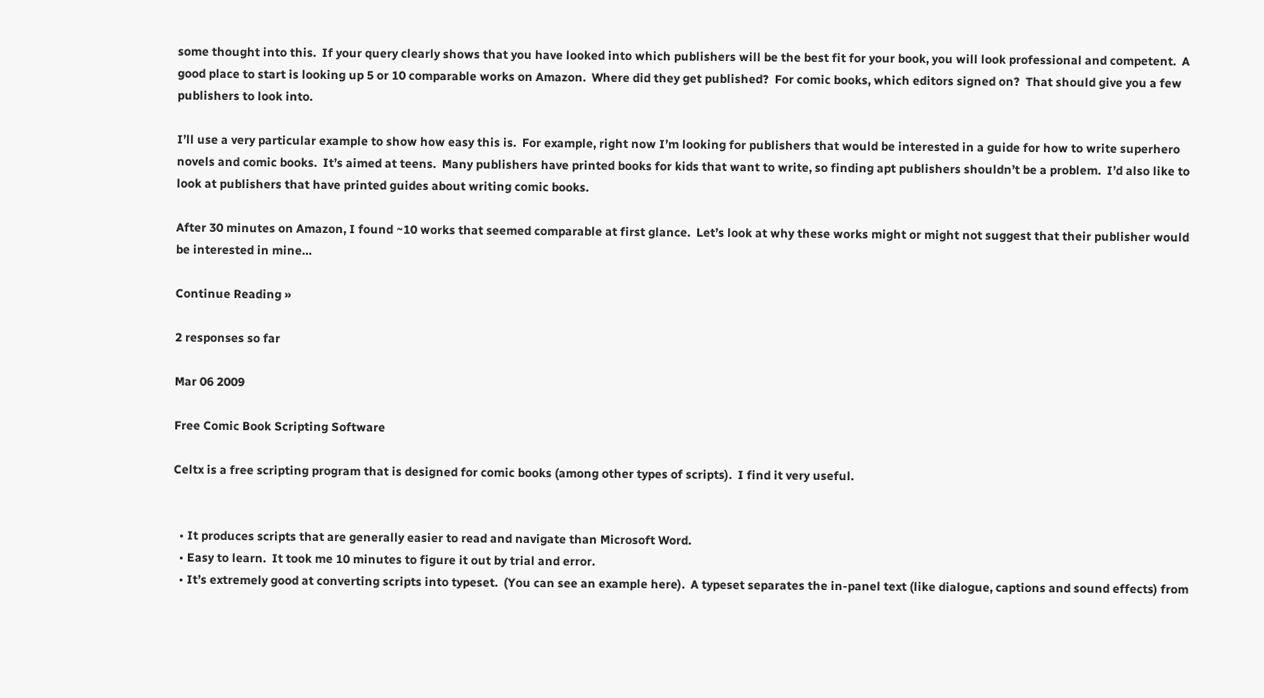some thought into this.  If your query clearly shows that you have looked into which publishers will be the best fit for your book, you will look professional and competent.  A good place to start is looking up 5 or 10 comparable works on Amazon.  Where did they get published?  For comic books, which editors signed on?  That should give you a few publishers to look into.

I’ll use a very particular example to show how easy this is.  For example, right now I’m looking for publishers that would be interested in a guide for how to write superhero novels and comic books.  It’s aimed at teens.  Many publishers have printed books for kids that want to write, so finding apt publishers shouldn’t be a problem.  I’d also like to look at publishers that have printed guides about writing comic books.

After 30 minutes on Amazon, I found ~10 works that seemed comparable at first glance.  Let’s look at why these works might or might not suggest that their publisher would be interested in mine…

Continue Reading »

2 responses so far

Mar 06 2009

Free Comic Book Scripting Software

Celtx is a free scripting program that is designed for comic books (among other types of scripts).  I find it very useful.


  • It produces scripts that are generally easier to read and navigate than Microsoft Word.
  • Easy to learn.  It took me 10 minutes to figure it out by trial and error.
  • It’s extremely good at converting scripts into typeset.  (You can see an example here).  A typeset separates the in-panel text (like dialogue, captions and sound effects) from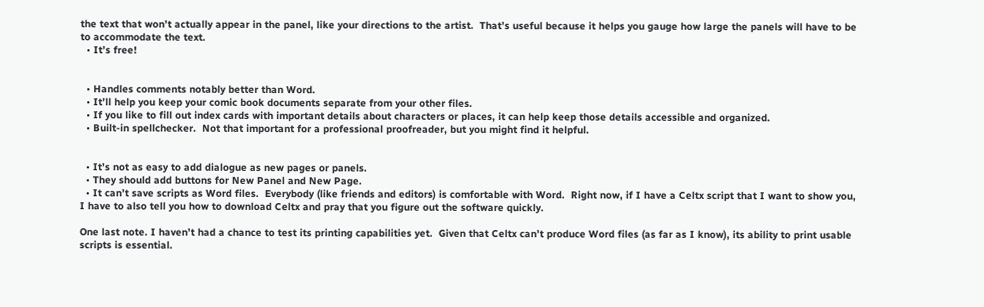the text that won’t actually appear in the panel, like your directions to the artist.  That’s useful because it helps you gauge how large the panels will have to be to accommodate the text.
  • It’s free!


  • Handles comments notably better than Word.
  • It’ll help you keep your comic book documents separate from your other files.
  • If you like to fill out index cards with important details about characters or places, it can help keep those details accessible and organized.
  • Built-in spellchecker.  Not that important for a professional proofreader, but you might find it helpful.


  • It’s not as easy to add dialogue as new pages or panels.
  • They should add buttons for New Panel and New Page.
  • It can’t save scripts as Word files.  Everybody (like friends and editors) is comfortable with Word.  Right now, if I have a Celtx script that I want to show you, I have to also tell you how to download Celtx and pray that you figure out the software quickly.

One last note. I haven’t had a chance to test its printing capabilities yet.  Given that Celtx can’t produce Word files (as far as I know), its ability to print usable scripts is essential.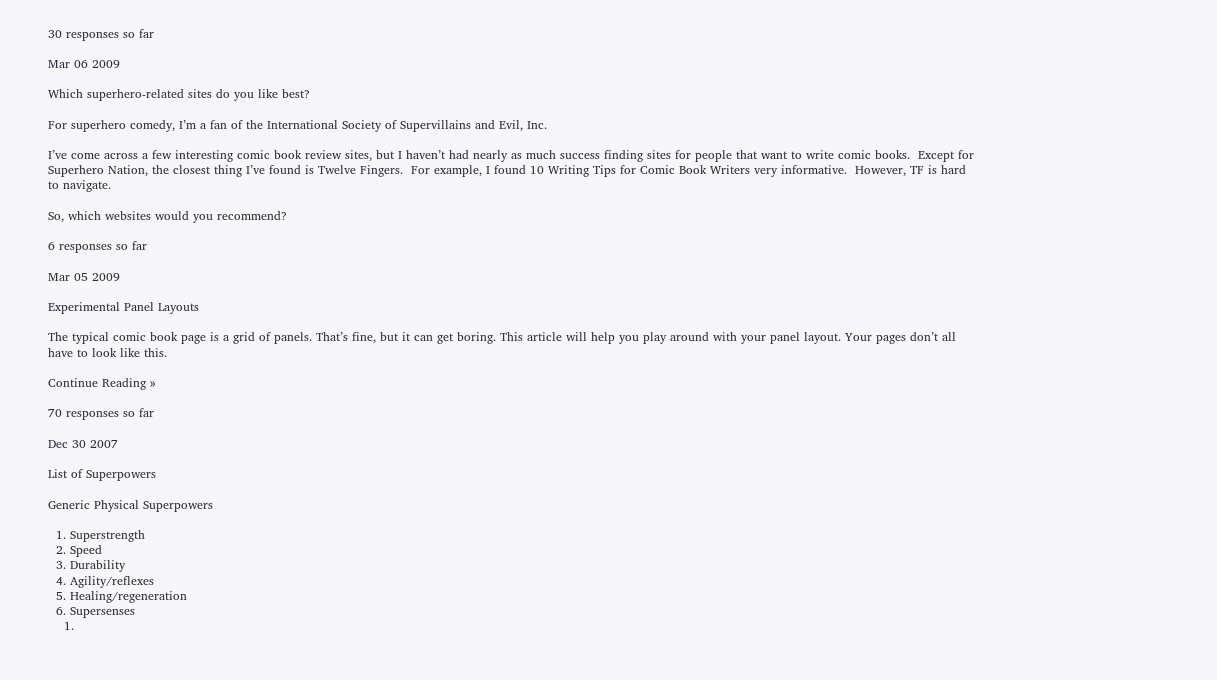30 responses so far

Mar 06 2009

Which superhero-related sites do you like best?

For superhero comedy, I’m a fan of the International Society of Supervillains and Evil, Inc.

I’ve come across a few interesting comic book review sites, but I haven’t had nearly as much success finding sites for people that want to write comic books.  Except for Superhero Nation, the closest thing I’ve found is Twelve Fingers.  For example, I found 10 Writing Tips for Comic Book Writers very informative.  However, TF is hard to navigate.

So, which websites would you recommend?

6 responses so far

Mar 05 2009

Experimental Panel Layouts

The typical comic book page is a grid of panels. That’s fine, but it can get boring. This article will help you play around with your panel layout. Your pages don’t all have to look like this.

Continue Reading »

70 responses so far

Dec 30 2007

List of Superpowers

Generic Physical Superpowers

  1. Superstrength
  2. Speed
  3. Durability
  4. Agility/reflexes
  5. Healing/regeneration
  6. Supersenses
    1.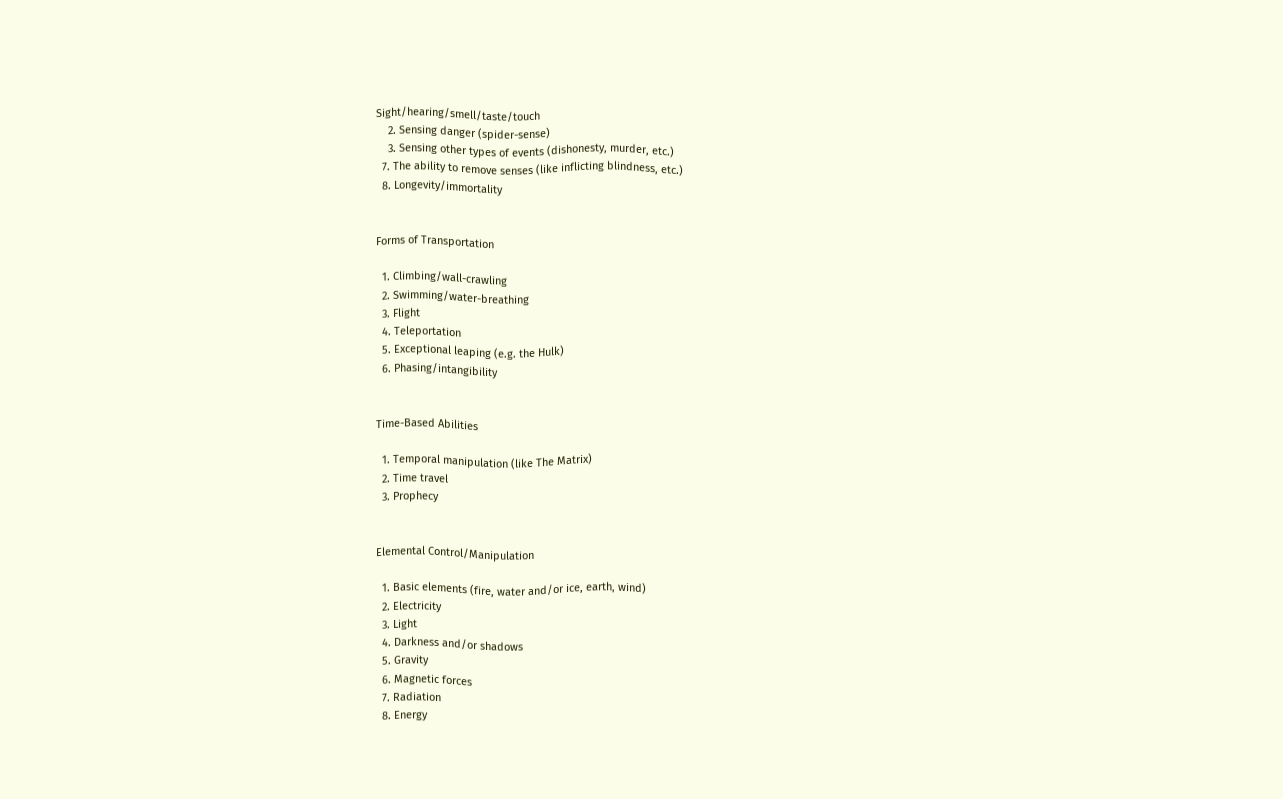Sight/hearing/smell/taste/touch
    2. Sensing danger (spider-sense)
    3. Sensing other types of events (dishonesty, murder, etc.)
  7. The ability to remove senses (like inflicting blindness, etc.)
  8. Longevity/immortality


Forms of Transportation

  1. Climbing/wall-crawling
  2. Swimming/water-breathing
  3. Flight
  4. Teleportation
  5. Exceptional leaping (e.g. the Hulk)
  6. Phasing/intangibility


Time-Based Abilities

  1. Temporal manipulation (like The Matrix)
  2. Time travel
  3. Prophecy


Elemental Control/Manipulation

  1. Basic elements (fire, water and/or ice, earth, wind)
  2. Electricity
  3. Light
  4. Darkness and/or shadows
  5. Gravity
  6. Magnetic forces
  7. Radiation
  8. Energy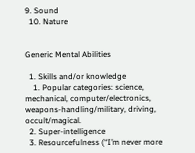9. Sound
  10. Nature


Generic Mental Abilities

  1. Skills and/or knowledge
    1. Popular categories: science, mechanical, computer/electronics, weapons-handling/military, driving, occult/magical.
  2. Super-intelligence
  3. Resourcefulness (“I’m never more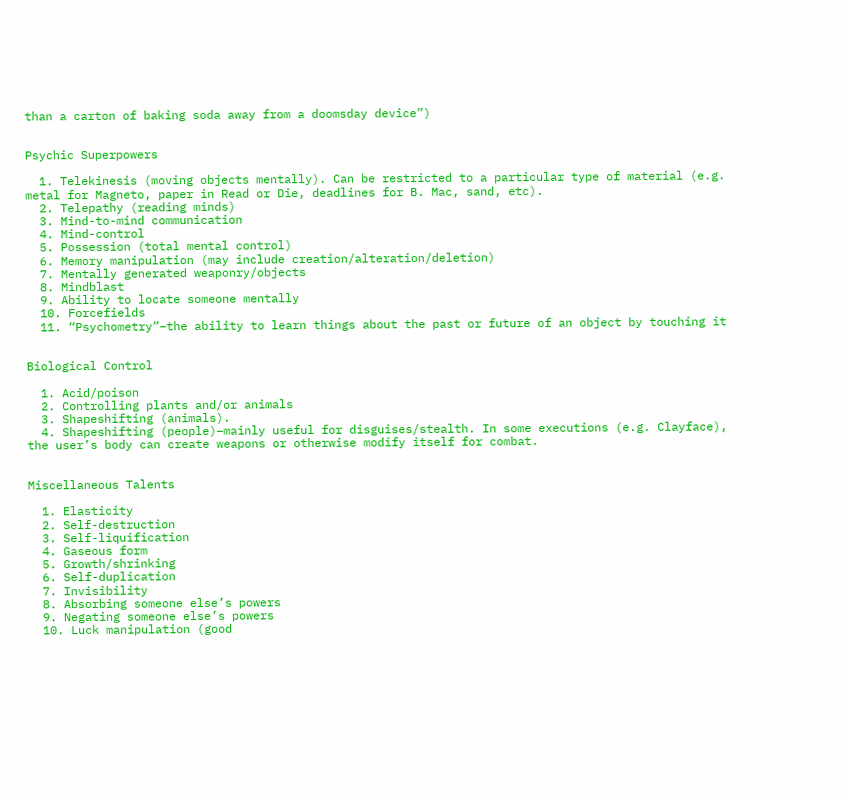than a carton of baking soda away from a doomsday device”)


Psychic Superpowers

  1. Telekinesis (moving objects mentally). Can be restricted to a particular type of material (e.g. metal for Magneto, paper in Read or Die, deadlines for B. Mac, sand, etc).
  2. Telepathy (reading minds)
  3. Mind-to-mind communication
  4. Mind-control
  5. Possession (total mental control)
  6. Memory manipulation (may include creation/alteration/deletion)
  7. Mentally generated weaponry/objects
  8. Mindblast
  9. Ability to locate someone mentally
  10. Forcefields
  11. “Psychometry”–the ability to learn things about the past or future of an object by touching it


Biological Control

  1. Acid/poison
  2. Controlling plants and/or animals
  3. Shapeshifting (animals).
  4. Shapeshifting (people)–mainly useful for disguises/stealth. In some executions (e.g. Clayface), the user’s body can create weapons or otherwise modify itself for combat.


Miscellaneous Talents

  1. Elasticity
  2. Self-destruction
  3. Self-liquification
  4. Gaseous form
  5. Growth/shrinking
  6. Self-duplication
  7. Invisibility
  8. Absorbing someone else’s powers
  9. Negating someone else’s powers
  10. Luck manipulation (good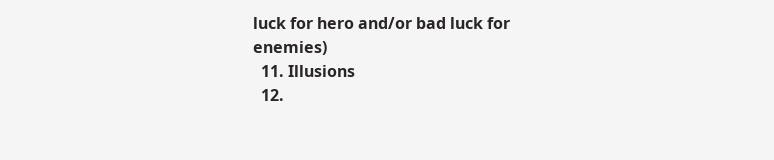luck for hero and/or bad luck for enemies)
  11. Illusions
  12.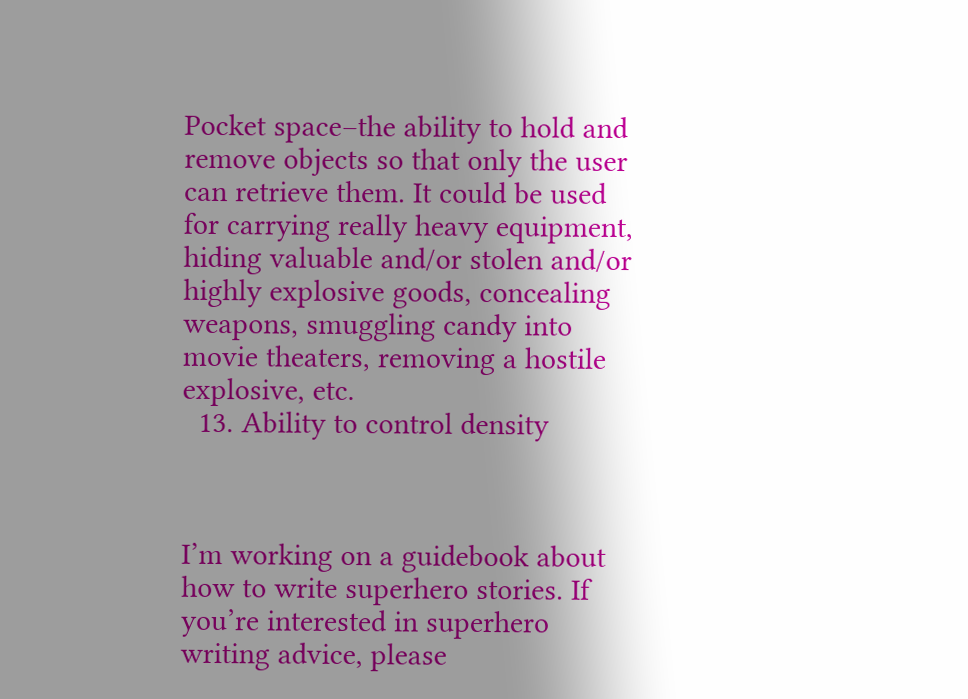Pocket space–the ability to hold and remove objects so that only the user can retrieve them. It could be used for carrying really heavy equipment, hiding valuable and/or stolen and/or highly explosive goods, concealing weapons, smuggling candy into movie theaters, removing a hostile explosive, etc.
  13. Ability to control density



I’m working on a guidebook about how to write superhero stories. If you’re interested in superhero writing advice, please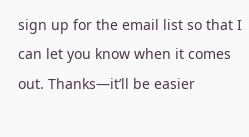sign up for the email list so that I can let you know when it comes out. Thanks—it’ll be easier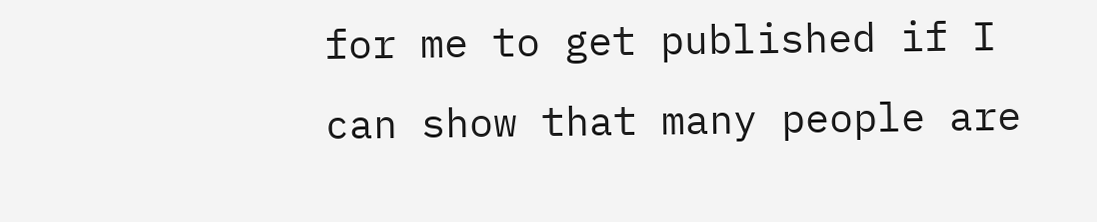for me to get published if I can show that many people are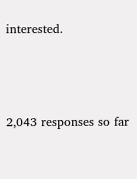interested.




2,043 responses so far